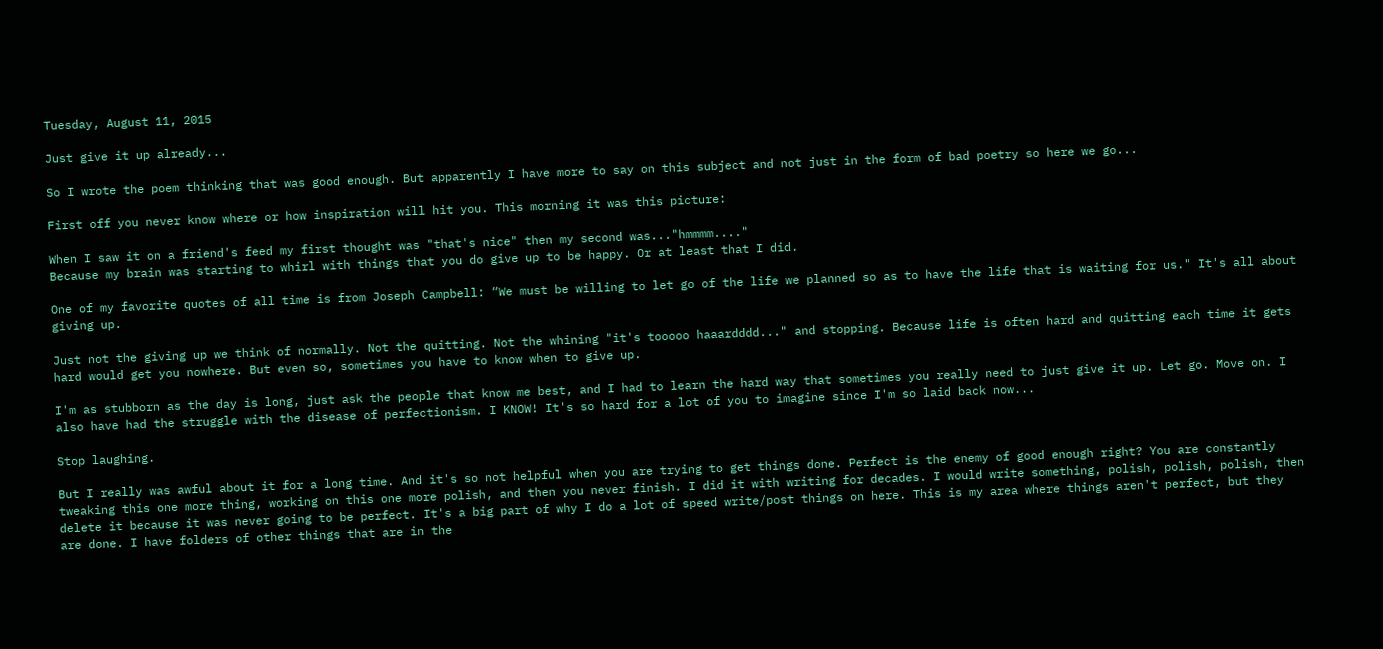Tuesday, August 11, 2015

Just give it up already...

So I wrote the poem thinking that was good enough. But apparently I have more to say on this subject and not just in the form of bad poetry so here we go...

First off you never know where or how inspiration will hit you. This morning it was this picture:

When I saw it on a friend's feed my first thought was "that's nice" then my second was..."hmmmm...."
Because my brain was starting to whirl with things that you do give up to be happy. Or at least that I did.

One of my favorite quotes of all time is from Joseph Campbell: “We must be willing to let go of the life we planned so as to have the life that is waiting for us." It's all about giving up.

Just not the giving up we think of normally. Not the quitting. Not the whining "it's tooooo haaardddd..." and stopping. Because life is often hard and quitting each time it gets hard would get you nowhere. But even so, sometimes you have to know when to give up.

I'm as stubborn as the day is long, just ask the people that know me best, and I had to learn the hard way that sometimes you really need to just give it up. Let go. Move on. I also have had the struggle with the disease of perfectionism. I KNOW! It's so hard for a lot of you to imagine since I'm so laid back now...

Stop laughing.

But I really was awful about it for a long time. And it's so not helpful when you are trying to get things done. Perfect is the enemy of good enough right? You are constantly tweaking this one more thing, working on this one more polish, and then you never finish. I did it with writing for decades. I would write something, polish, polish, polish, then delete it because it was never going to be perfect. It's a big part of why I do a lot of speed write/post things on here. This is my area where things aren't perfect, but they are done. I have folders of other things that are in the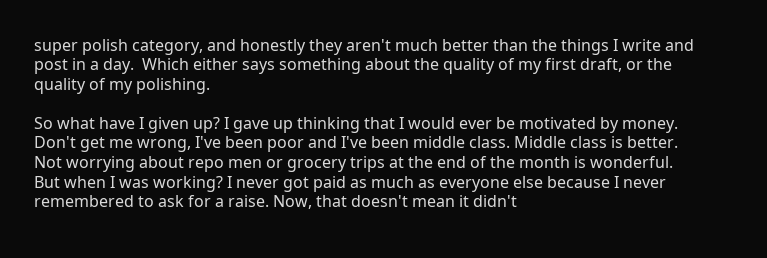super polish category, and honestly they aren't much better than the things I write and post in a day.  Which either says something about the quality of my first draft, or the quality of my polishing.

So what have I given up? I gave up thinking that I would ever be motivated by money. Don't get me wrong, I've been poor and I've been middle class. Middle class is better. Not worrying about repo men or grocery trips at the end of the month is wonderful. But when I was working? I never got paid as much as everyone else because I never remembered to ask for a raise. Now, that doesn't mean it didn't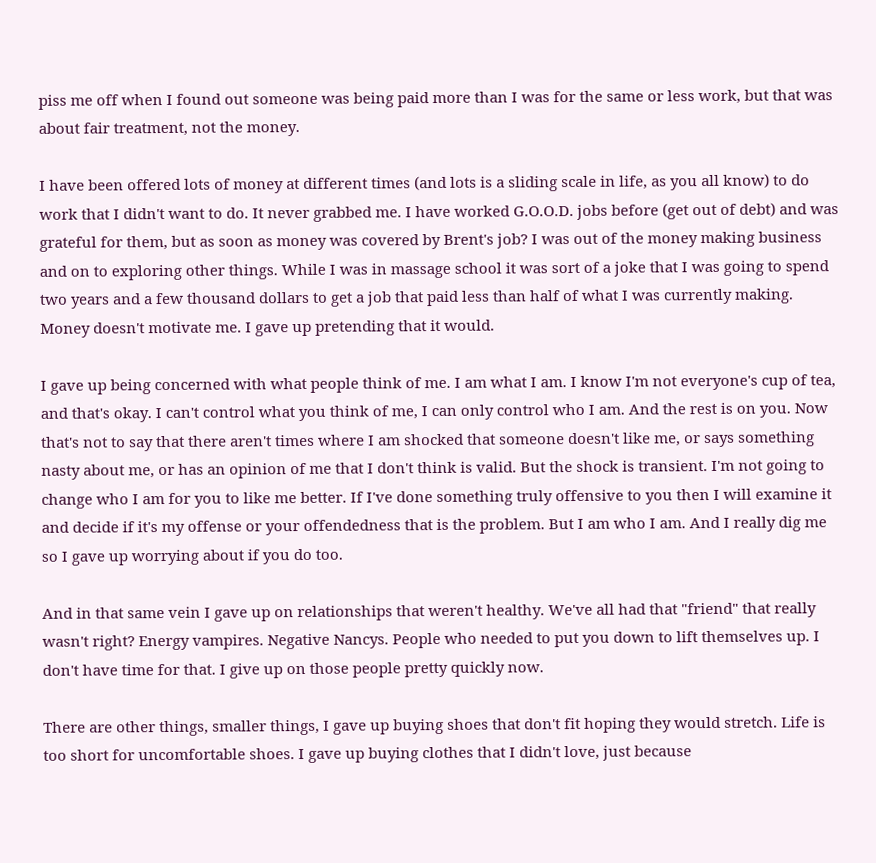piss me off when I found out someone was being paid more than I was for the same or less work, but that was about fair treatment, not the money.

I have been offered lots of money at different times (and lots is a sliding scale in life, as you all know) to do work that I didn't want to do. It never grabbed me. I have worked G.O.O.D. jobs before (get out of debt) and was grateful for them, but as soon as money was covered by Brent's job? I was out of the money making business and on to exploring other things. While I was in massage school it was sort of a joke that I was going to spend two years and a few thousand dollars to get a job that paid less than half of what I was currently making. Money doesn't motivate me. I gave up pretending that it would.

I gave up being concerned with what people think of me. I am what I am. I know I'm not everyone's cup of tea, and that's okay. I can't control what you think of me, I can only control who I am. And the rest is on you. Now that's not to say that there aren't times where I am shocked that someone doesn't like me, or says something nasty about me, or has an opinion of me that I don't think is valid. But the shock is transient. I'm not going to change who I am for you to like me better. If I've done something truly offensive to you then I will examine it and decide if it's my offense or your offendedness that is the problem. But I am who I am. And I really dig me so I gave up worrying about if you do too.

And in that same vein I gave up on relationships that weren't healthy. We've all had that "friend" that really wasn't right? Energy vampires. Negative Nancys. People who needed to put you down to lift themselves up. I don't have time for that. I give up on those people pretty quickly now.

There are other things, smaller things, I gave up buying shoes that don't fit hoping they would stretch. Life is too short for uncomfortable shoes. I gave up buying clothes that I didn't love, just because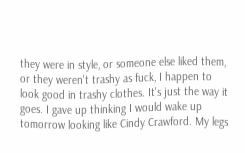they were in style, or someone else liked them, or they weren't trashy as fuck, I happen to look good in trashy clothes. It's just the way it goes. I gave up thinking I would wake up tomorrow looking like Cindy Crawford. My legs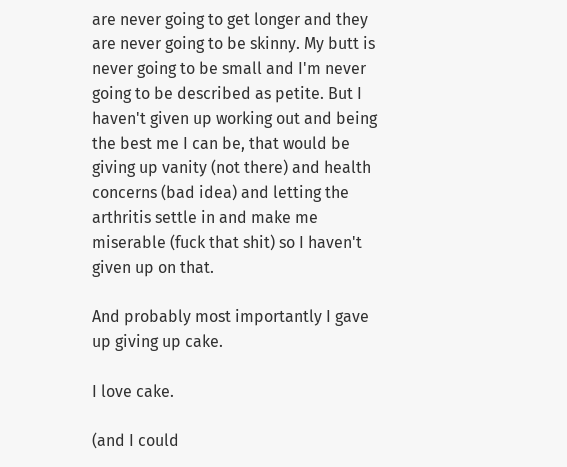are never going to get longer and they are never going to be skinny. My butt is never going to be small and I'm never going to be described as petite. But I haven't given up working out and being the best me I can be, that would be giving up vanity (not there) and health concerns (bad idea) and letting the arthritis settle in and make me miserable (fuck that shit) so I haven't given up on that.

And probably most importantly I gave up giving up cake.

I love cake.

(and I could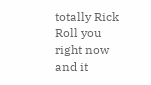totally Rick Roll you right now and it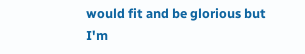would fit and be glorious but I'm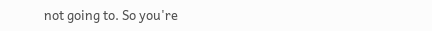not going to. So you're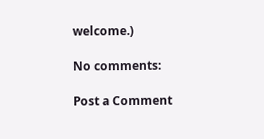welcome.)

No comments:

Post a Comment